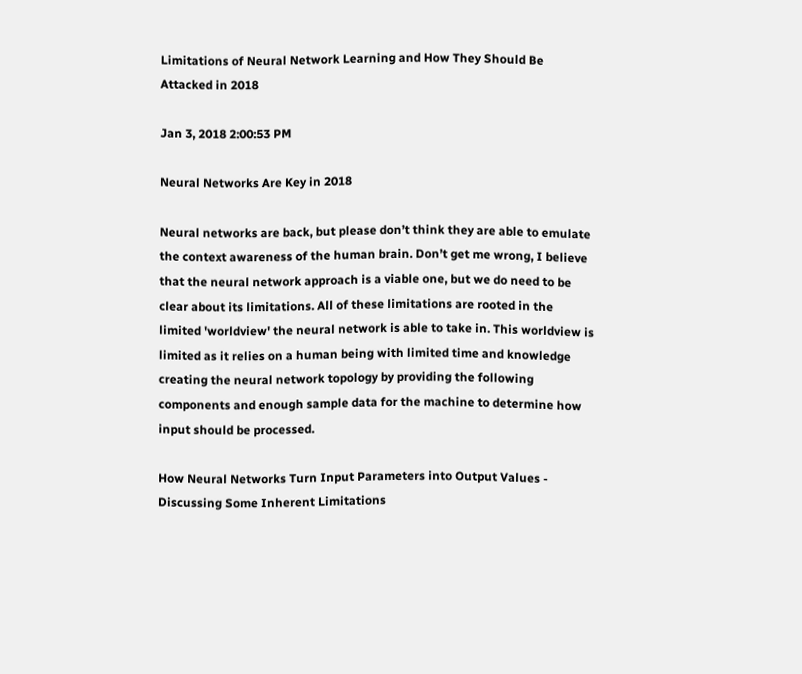Limitations of Neural Network Learning and How They Should Be Attacked in 2018

Jan 3, 2018 2:00:53 PM

Neural Networks Are Key in 2018

Neural networks are back, but please don’t think they are able to emulate the context awareness of the human brain. Don’t get me wrong, I believe that the neural network approach is a viable one, but we do need to be clear about its limitations. All of these limitations are rooted in the limited 'worldview' the neural network is able to take in. This worldview is limited as it relies on a human being with limited time and knowledge creating the neural network topology by providing the following components and enough sample data for the machine to determine how input should be processed.

How Neural Networks Turn Input Parameters into Output Values - Discussing Some Inherent Limitations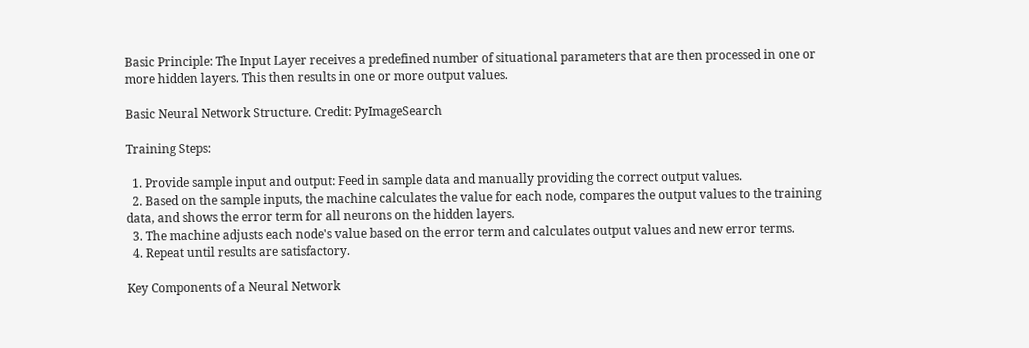Basic Principle: The Input Layer receives a predefined number of situational parameters that are then processed in one or more hidden layers. This then results in one or more output values.

Basic Neural Network Structure. Credit: PyImageSearch

Training Steps:

  1. Provide sample input and output: Feed in sample data and manually providing the correct output values.
  2. Based on the sample inputs, the machine calculates the value for each node, compares the output values to the training data, and shows the error term for all neurons on the hidden layers.
  3. The machine adjusts each node's value based on the error term and calculates output values and new error terms.
  4. Repeat until results are satisfactory.

Key Components of a Neural Network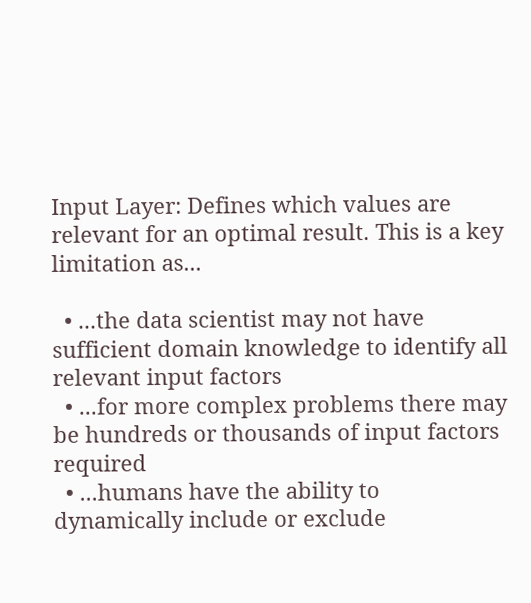Input Layer: Defines which values are relevant for an optimal result. This is a key limitation as...

  • ...the data scientist may not have sufficient domain knowledge to identify all relevant input factors
  • ...for more complex problems there may be hundreds or thousands of input factors required
  • ...humans have the ability to dynamically include or exclude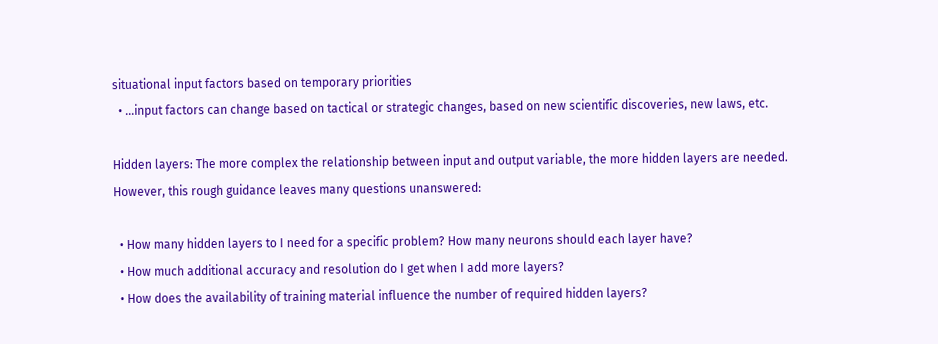situational input factors based on temporary priorities
  • ...input factors can change based on tactical or strategic changes, based on new scientific discoveries, new laws, etc.

Hidden layers: The more complex the relationship between input and output variable, the more hidden layers are needed. However, this rough guidance leaves many questions unanswered:

  • How many hidden layers to I need for a specific problem? How many neurons should each layer have?
  • How much additional accuracy and resolution do I get when I add more layers?
  • How does the availability of training material influence the number of required hidden layers?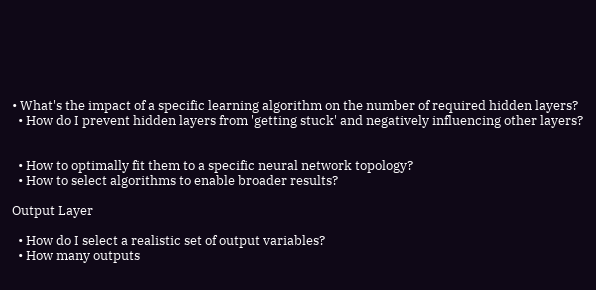• What's the impact of a specific learning algorithm on the number of required hidden layers?
  • How do I prevent hidden layers from 'getting stuck' and negatively influencing other layers?


  • How to optimally fit them to a specific neural network topology?
  • How to select algorithms to enable broader results?

Output Layer

  • How do I select a realistic set of output variables?
  • How many outputs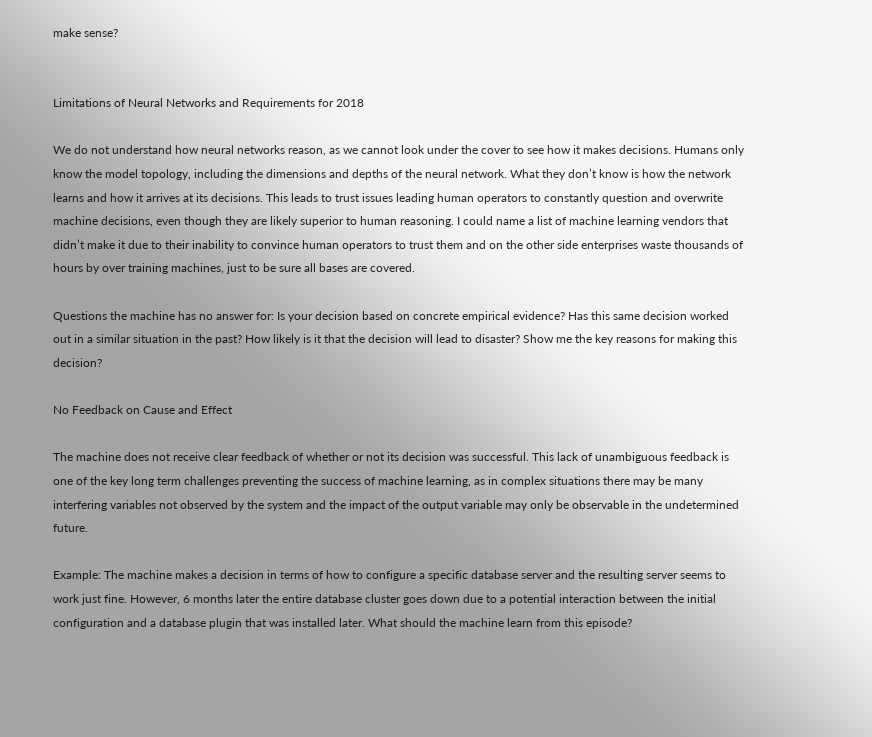make sense?


Limitations of Neural Networks and Requirements for 2018

We do not understand how neural networks reason, as we cannot look under the cover to see how it makes decisions. Humans only know the model topology, including the dimensions and depths of the neural network. What they don’t know is how the network learns and how it arrives at its decisions. This leads to trust issues leading human operators to constantly question and overwrite machine decisions, even though they are likely superior to human reasoning. I could name a list of machine learning vendors that didn’t make it due to their inability to convince human operators to trust them and on the other side enterprises waste thousands of hours by over training machines, just to be sure all bases are covered.

Questions the machine has no answer for: Is your decision based on concrete empirical evidence? Has this same decision worked out in a similar situation in the past? How likely is it that the decision will lead to disaster? Show me the key reasons for making this decision?

No Feedback on Cause and Effect

The machine does not receive clear feedback of whether or not its decision was successful. This lack of unambiguous feedback is one of the key long term challenges preventing the success of machine learning, as in complex situations there may be many interfering variables not observed by the system and the impact of the output variable may only be observable in the undetermined future.

Example: The machine makes a decision in terms of how to configure a specific database server and the resulting server seems to work just fine. However, 6 months later the entire database cluster goes down due to a potential interaction between the initial configuration and a database plugin that was installed later. What should the machine learn from this episode?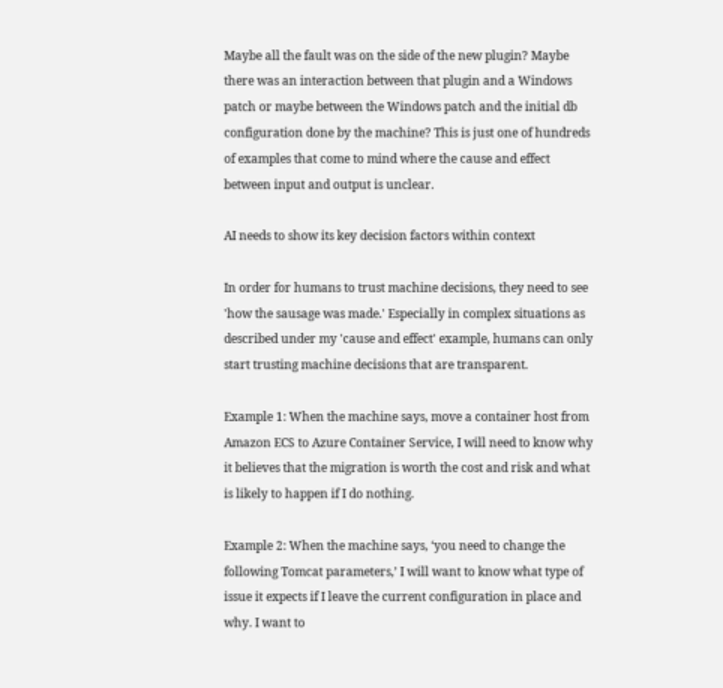Maybe all the fault was on the side of the new plugin? Maybe there was an interaction between that plugin and a Windows patch or maybe between the Windows patch and the initial db configuration done by the machine? This is just one of hundreds of examples that come to mind where the cause and effect between input and output is unclear.

AI needs to show its key decision factors within context

In order for humans to trust machine decisions, they need to see 'how the sausage was made.' Especially in complex situations as described under my 'cause and effect' example, humans can only start trusting machine decisions that are transparent.

Example 1: When the machine says, move a container host from Amazon ECS to Azure Container Service, I will need to know why it believes that the migration is worth the cost and risk and what is likely to happen if I do nothing.

Example 2: When the machine says, ‘you need to change the following Tomcat parameters,’ I will want to know what type of issue it expects if I leave the current configuration in place and why. I want to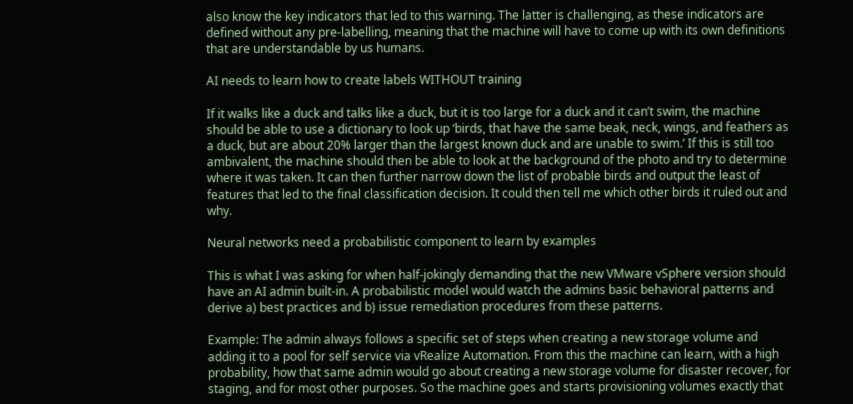also know the key indicators that led to this warning. The latter is challenging, as these indicators are defined without any pre-labelling, meaning that the machine will have to come up with its own definitions that are understandable by us humans.

AI needs to learn how to create labels WITHOUT training

If it walks like a duck and talks like a duck, but it is too large for a duck and it can’t swim, the machine should be able to use a dictionary to look up ‘birds, that have the same beak, neck, wings, and feathers as a duck, but are about 20% larger than the largest known duck and are unable to swim.’ If this is still too ambivalent, the machine should then be able to look at the background of the photo and try to determine where it was taken. It can then further narrow down the list of probable birds and output the least of features that led to the final classification decision. It could then tell me which other birds it ruled out and why.

Neural networks need a probabilistic component to learn by examples

This is what I was asking for when half-jokingly demanding that the new VMware vSphere version should have an AI admin built-in. A probabilistic model would watch the admins basic behavioral patterns and derive a) best practices and b) issue remediation procedures from these patterns.

Example: The admin always follows a specific set of steps when creating a new storage volume and adding it to a pool for self service via vRealize Automation. From this the machine can learn, with a high probability, how that same admin would go about creating a new storage volume for disaster recover, for staging, and for most other purposes. So the machine goes and starts provisioning volumes exactly that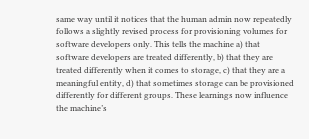same way until it notices that the human admin now repeatedly follows a slightly revised process for provisioning volumes for software developers only. This tells the machine a) that software developers are treated differently, b) that they are treated differently when it comes to storage, c) that they are a meaningful entity, d) that sometimes storage can be provisioned differently for different groups. These learnings now influence the machine’s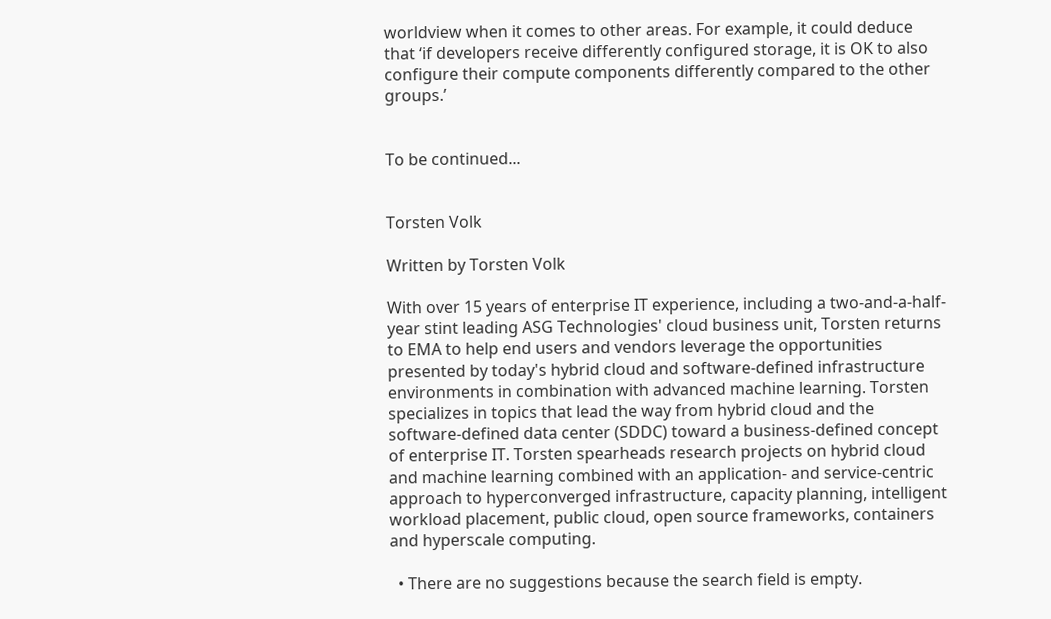worldview when it comes to other areas. For example, it could deduce that ‘if developers receive differently configured storage, it is OK to also configure their compute components differently compared to the other groups.’


To be continued...


Torsten Volk

Written by Torsten Volk

With over 15 years of enterprise IT experience, including a two-and-a-half-year stint leading ASG Technologies' cloud business unit, Torsten returns to EMA to help end users and vendors leverage the opportunities presented by today's hybrid cloud and software-defined infrastructure environments in combination with advanced machine learning. Torsten specializes in topics that lead the way from hybrid cloud and the software-defined data center (SDDC) toward a business-defined concept of enterprise IT. Torsten spearheads research projects on hybrid cloud and machine learning combined with an application- and service-centric approach to hyperconverged infrastructure, capacity planning, intelligent workload placement, public cloud, open source frameworks, containers and hyperscale computing.

  • There are no suggestions because the search field is empty.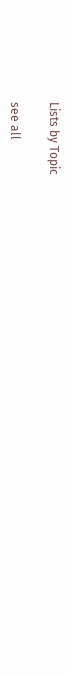Lists by Topic

see all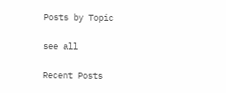Posts by Topic

see all

Recent Posts